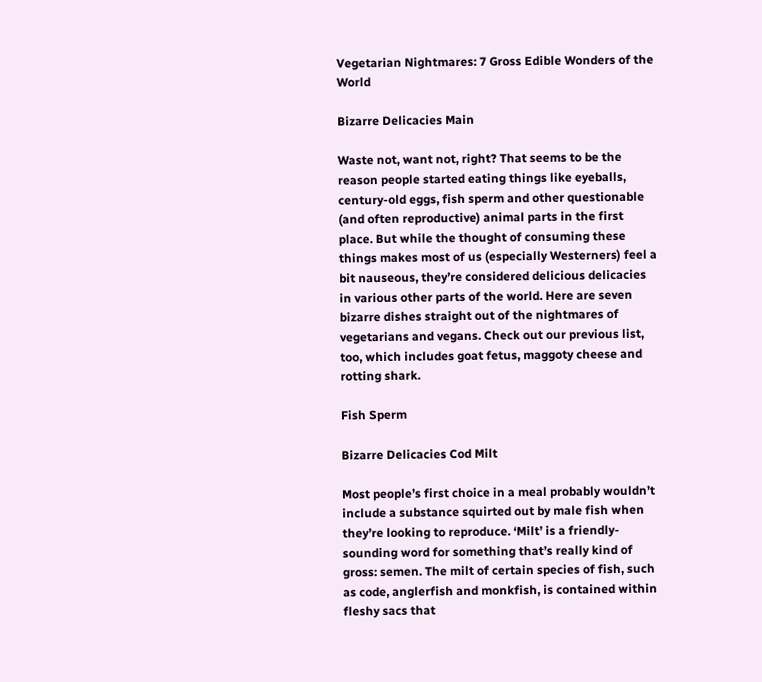Vegetarian Nightmares: 7 Gross Edible Wonders of the World

Bizarre Delicacies Main

Waste not, want not, right? That seems to be the reason people started eating things like eyeballs, century-old eggs, fish sperm and other questionable (and often reproductive) animal parts in the first place. But while the thought of consuming these things makes most of us (especially Westerners) feel a bit nauseous, they’re considered delicious delicacies in various other parts of the world. Here are seven bizarre dishes straight out of the nightmares of vegetarians and vegans. Check out our previous list, too, which includes goat fetus, maggoty cheese and rotting shark.

Fish Sperm

Bizarre Delicacies Cod Milt

Most people’s first choice in a meal probably wouldn’t include a substance squirted out by male fish when they’re looking to reproduce. ‘Milt’ is a friendly-sounding word for something that’s really kind of gross: semen. The milt of certain species of fish, such as code, anglerfish and monkfish, is contained within fleshy sacs that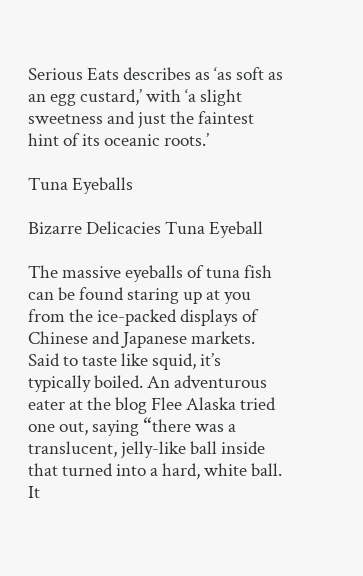Serious Eats describes as ‘as soft as an egg custard,’ with ‘a slight sweetness and just the faintest hint of its oceanic roots.’

Tuna Eyeballs

Bizarre Delicacies Tuna Eyeball

The massive eyeballs of tuna fish can be found staring up at you from the ice-packed displays of Chinese and Japanese markets. Said to taste like squid, it’s typically boiled. An adventurous eater at the blog Flee Alaska tried one out, saying “there was a translucent, jelly-like ball inside that turned into a hard, white ball. It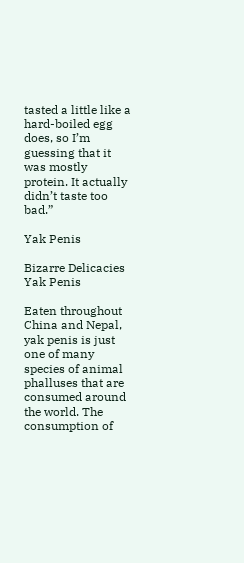tasted a little like a hard-boiled egg does, so I’m guessing that it was mostly protein. It actually didn’t taste too bad.”

Yak Penis

Bizarre Delicacies Yak Penis

Eaten throughout China and Nepal, yak penis is just one of many species of animal phalluses that are consumed around the world. The consumption of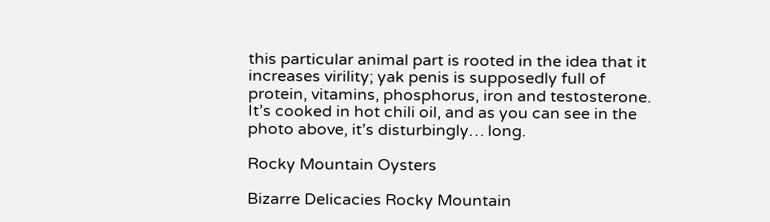this particular animal part is rooted in the idea that it increases virility; yak penis is supposedly full of protein, vitamins, phosphorus, iron and testosterone. It’s cooked in hot chili oil, and as you can see in the photo above, it’s disturbingly… long.

Rocky Mountain Oysters

Bizarre Delicacies Rocky Mountain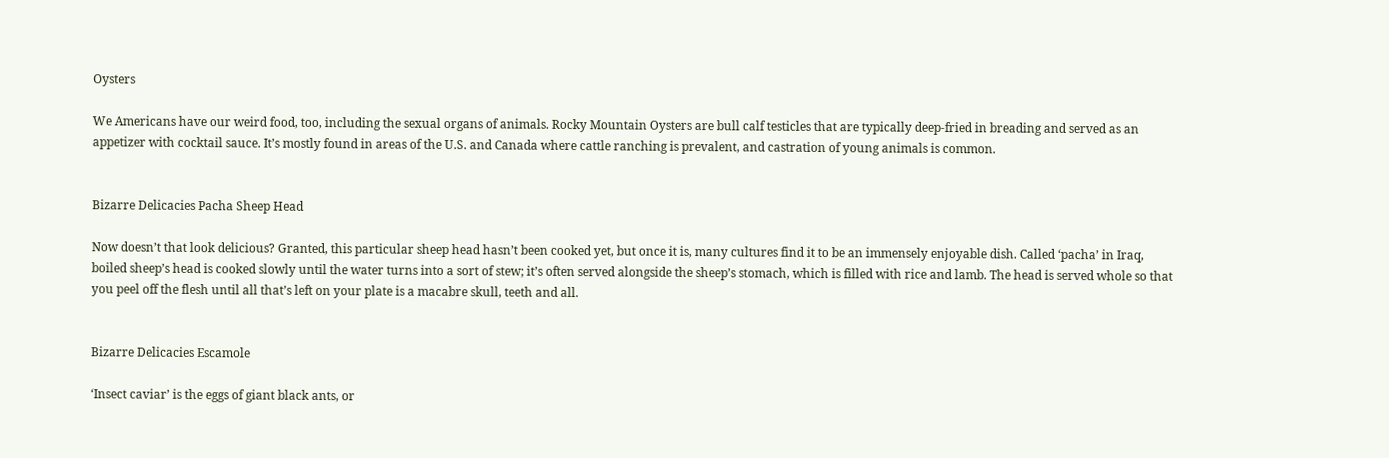Oysters

We Americans have our weird food, too, including the sexual organs of animals. Rocky Mountain Oysters are bull calf testicles that are typically deep-fried in breading and served as an appetizer with cocktail sauce. It’s mostly found in areas of the U.S. and Canada where cattle ranching is prevalent, and castration of young animals is common.


Bizarre Delicacies Pacha Sheep Head

Now doesn’t that look delicious? Granted, this particular sheep head hasn’t been cooked yet, but once it is, many cultures find it to be an immensely enjoyable dish. Called ‘pacha’ in Iraq, boiled sheep’s head is cooked slowly until the water turns into a sort of stew; it’s often served alongside the sheep’s stomach, which is filled with rice and lamb. The head is served whole so that you peel off the flesh until all that’s left on your plate is a macabre skull, teeth and all.


Bizarre Delicacies Escamole

‘Insect caviar’ is the eggs of giant black ants, or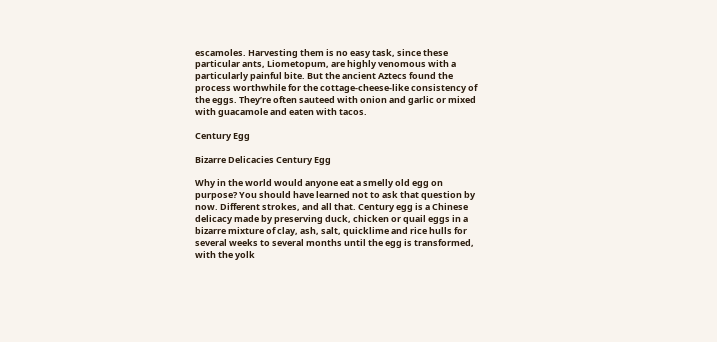escamoles. Harvesting them is no easy task, since these particular ants, Liometopum, are highly venomous with a particularly painful bite. But the ancient Aztecs found the process worthwhile for the cottage-cheese-like consistency of the eggs. They’re often sauteed with onion and garlic or mixed with guacamole and eaten with tacos.

Century Egg

Bizarre Delicacies Century Egg

Why in the world would anyone eat a smelly old egg on purpose? You should have learned not to ask that question by now. Different strokes, and all that. Century egg is a Chinese delicacy made by preserving duck, chicken or quail eggs in a bizarre mixture of clay, ash, salt, quicklime and rice hulls for several weeks to several months until the egg is transformed, with the yolk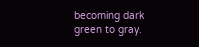becoming dark green to gray.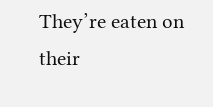They’re eaten on their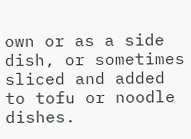own or as a side dish, or sometimes sliced and added to tofu or noodle dishes.